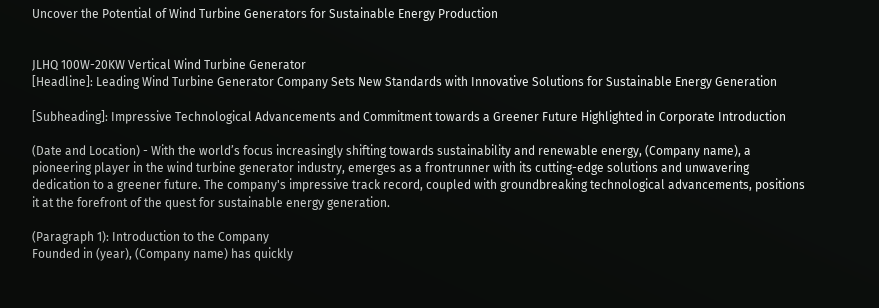Uncover the Potential of Wind Turbine Generators for Sustainable Energy Production


JLHQ 100W-20KW Vertical Wind Turbine Generator
[Headline]: Leading Wind Turbine Generator Company Sets New Standards with Innovative Solutions for Sustainable Energy Generation

[Subheading]: Impressive Technological Advancements and Commitment towards a Greener Future Highlighted in Corporate Introduction

(Date and Location) - With the world’s focus increasingly shifting towards sustainability and renewable energy, (Company name), a pioneering player in the wind turbine generator industry, emerges as a frontrunner with its cutting-edge solutions and unwavering dedication to a greener future. The company's impressive track record, coupled with groundbreaking technological advancements, positions it at the forefront of the quest for sustainable energy generation.

(Paragraph 1): Introduction to the Company
Founded in (year), (Company name) has quickly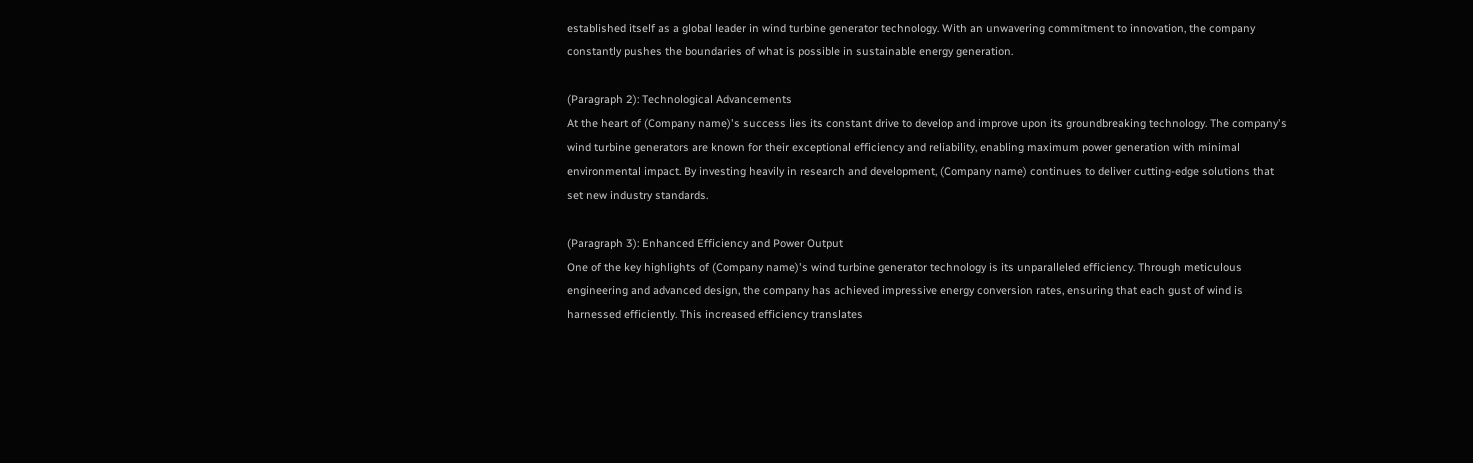established itself as a global leader in wind turbine generator technology. With an unwavering commitment to innovation, the company constantly pushes the boundaries of what is possible in sustainable energy generation.

(Paragraph 2): Technological Advancements
At the heart of (Company name)'s success lies its constant drive to develop and improve upon its groundbreaking technology. The company's wind turbine generators are known for their exceptional efficiency and reliability, enabling maximum power generation with minimal environmental impact. By investing heavily in research and development, (Company name) continues to deliver cutting-edge solutions that set new industry standards.

(Paragraph 3): Enhanced Efficiency and Power Output
One of the key highlights of (Company name)'s wind turbine generator technology is its unparalleled efficiency. Through meticulous engineering and advanced design, the company has achieved impressive energy conversion rates, ensuring that each gust of wind is harnessed efficiently. This increased efficiency translates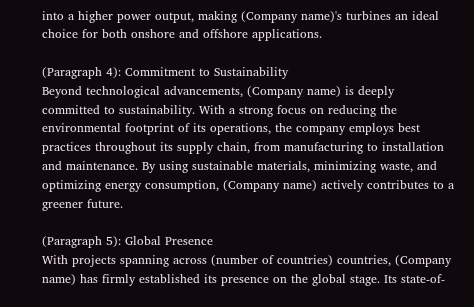into a higher power output, making (Company name)'s turbines an ideal choice for both onshore and offshore applications.

(Paragraph 4): Commitment to Sustainability
Beyond technological advancements, (Company name) is deeply committed to sustainability. With a strong focus on reducing the environmental footprint of its operations, the company employs best practices throughout its supply chain, from manufacturing to installation and maintenance. By using sustainable materials, minimizing waste, and optimizing energy consumption, (Company name) actively contributes to a greener future.

(Paragraph 5): Global Presence
With projects spanning across (number of countries) countries, (Company name) has firmly established its presence on the global stage. Its state-of-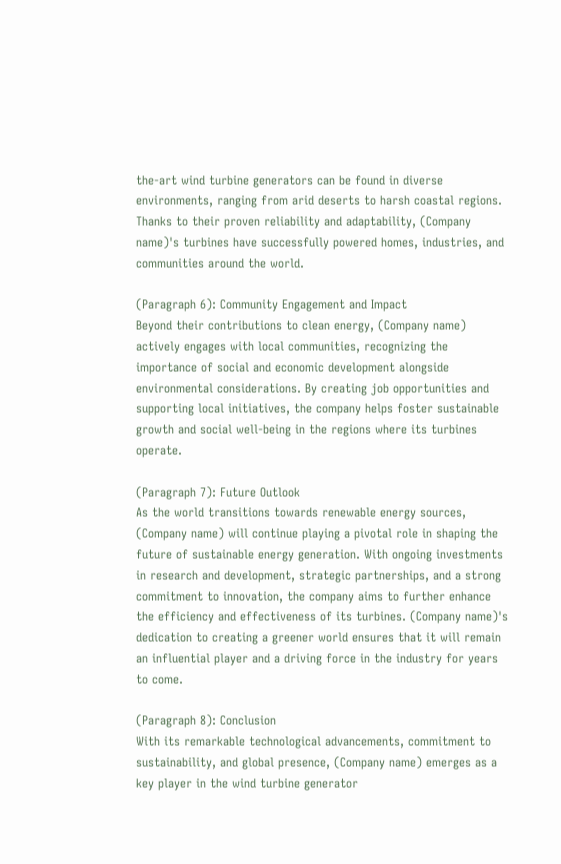the-art wind turbine generators can be found in diverse environments, ranging from arid deserts to harsh coastal regions. Thanks to their proven reliability and adaptability, (Company name)'s turbines have successfully powered homes, industries, and communities around the world.

(Paragraph 6): Community Engagement and Impact
Beyond their contributions to clean energy, (Company name) actively engages with local communities, recognizing the importance of social and economic development alongside environmental considerations. By creating job opportunities and supporting local initiatives, the company helps foster sustainable growth and social well-being in the regions where its turbines operate.

(Paragraph 7): Future Outlook
As the world transitions towards renewable energy sources, (Company name) will continue playing a pivotal role in shaping the future of sustainable energy generation. With ongoing investments in research and development, strategic partnerships, and a strong commitment to innovation, the company aims to further enhance the efficiency and effectiveness of its turbines. (Company name)'s dedication to creating a greener world ensures that it will remain an influential player and a driving force in the industry for years to come.

(Paragraph 8): Conclusion
With its remarkable technological advancements, commitment to sustainability, and global presence, (Company name) emerges as a key player in the wind turbine generator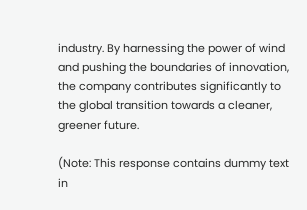industry. By harnessing the power of wind and pushing the boundaries of innovation, the company contributes significantly to the global transition towards a cleaner, greener future.

(Note: This response contains dummy text in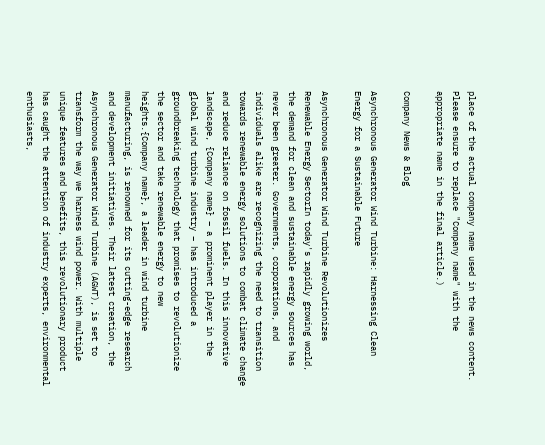place of the actual company name used in the news content. Please ensure to replace "Company name" with the appropriate name in the final article.)

Company News & Blog

Asynchronous Generator Wind Turbine: Harnessing Clean Energy for a Sustainable Future

Asynchronous Generator Wind Turbine Revolutionizes Renewable Energy SectorIn today's rapidly growing world, the demand for clean and sustainable energy sources has never been greater. Governments, corporations, and individuals alike are recognizing the need to transition towards renewable energy solutions to combat climate change and reduce reliance on fossil fuels. In this innovative landscape, {Company name} – a prominent player in the global wind turbine industry – has introduced a groundbreaking technology that promises to revolutionize the sector and take renewable energy to new heights.{Company name}, a leader in wind turbine manufacturing, is renowned for its cutting-edge research and development initiatives. Their latest creation, the Asynchronous Generator Wind Turbine (AGWT), is set to transform the way we harness wind power. With multiple unique features and benefits, this revolutionary product has caught the attention of industry experts, environmental enthusiasts,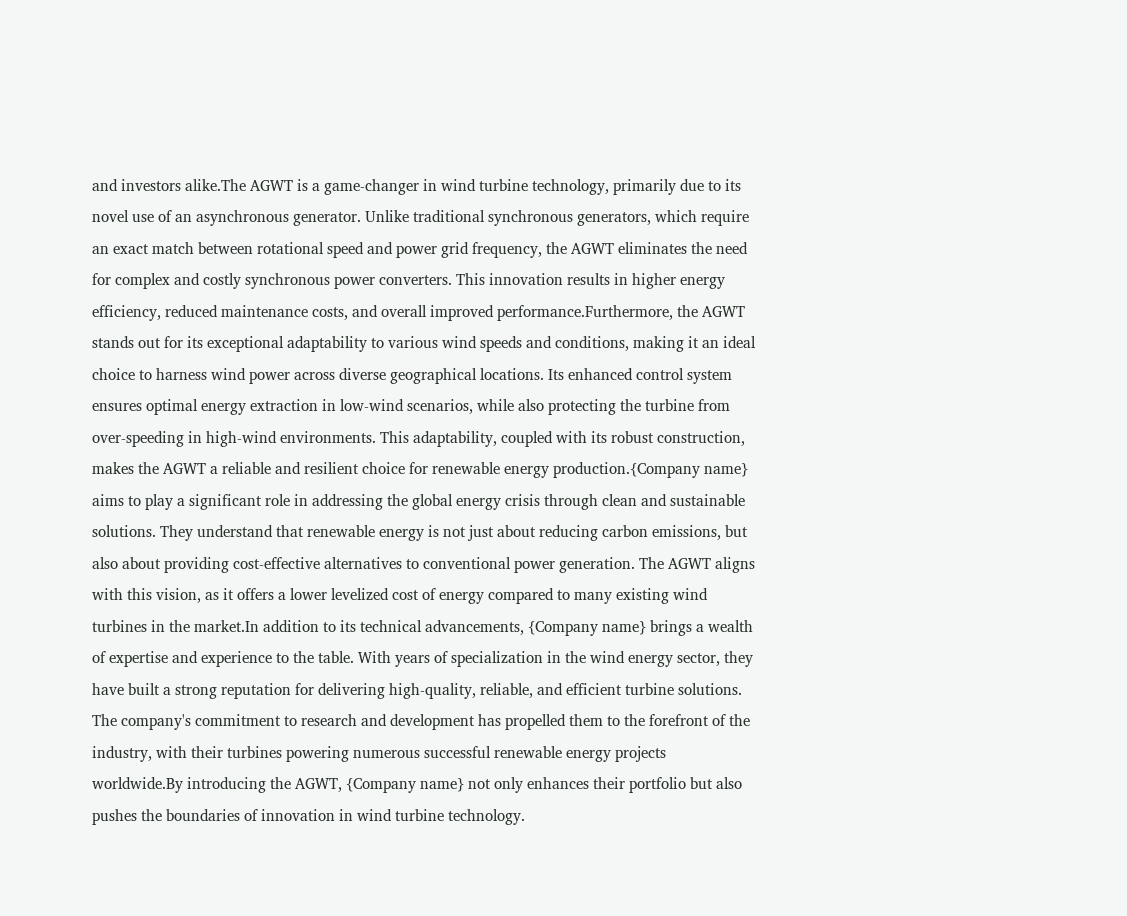and investors alike.The AGWT is a game-changer in wind turbine technology, primarily due to its novel use of an asynchronous generator. Unlike traditional synchronous generators, which require an exact match between rotational speed and power grid frequency, the AGWT eliminates the need for complex and costly synchronous power converters. This innovation results in higher energy efficiency, reduced maintenance costs, and overall improved performance.Furthermore, the AGWT stands out for its exceptional adaptability to various wind speeds and conditions, making it an ideal choice to harness wind power across diverse geographical locations. Its enhanced control system ensures optimal energy extraction in low-wind scenarios, while also protecting the turbine from over-speeding in high-wind environments. This adaptability, coupled with its robust construction, makes the AGWT a reliable and resilient choice for renewable energy production.{Company name} aims to play a significant role in addressing the global energy crisis through clean and sustainable solutions. They understand that renewable energy is not just about reducing carbon emissions, but also about providing cost-effective alternatives to conventional power generation. The AGWT aligns with this vision, as it offers a lower levelized cost of energy compared to many existing wind turbines in the market.In addition to its technical advancements, {Company name} brings a wealth of expertise and experience to the table. With years of specialization in the wind energy sector, they have built a strong reputation for delivering high-quality, reliable, and efficient turbine solutions. The company's commitment to research and development has propelled them to the forefront of the industry, with their turbines powering numerous successful renewable energy projects worldwide.By introducing the AGWT, {Company name} not only enhances their portfolio but also pushes the boundaries of innovation in wind turbine technology.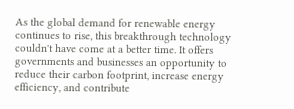As the global demand for renewable energy continues to rise, this breakthrough technology couldn't have come at a better time. It offers governments and businesses an opportunity to reduce their carbon footprint, increase energy efficiency, and contribute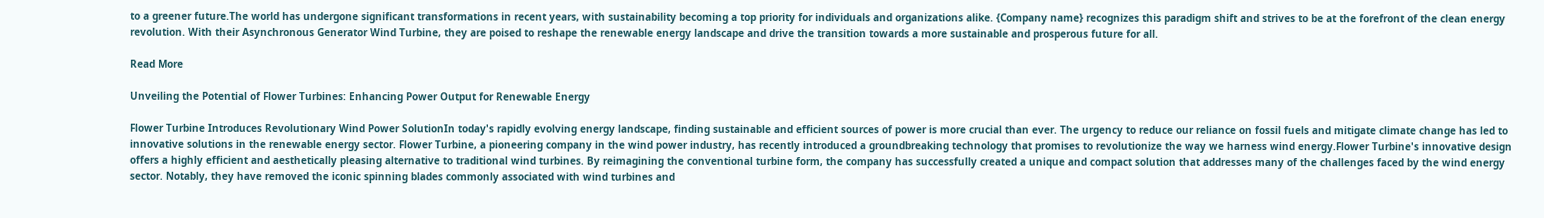to a greener future.The world has undergone significant transformations in recent years, with sustainability becoming a top priority for individuals and organizations alike. {Company name} recognizes this paradigm shift and strives to be at the forefront of the clean energy revolution. With their Asynchronous Generator Wind Turbine, they are poised to reshape the renewable energy landscape and drive the transition towards a more sustainable and prosperous future for all.

Read More

Unveiling the Potential of Flower Turbines: Enhancing Power Output for Renewable Energy

Flower Turbine Introduces Revolutionary Wind Power SolutionIn today's rapidly evolving energy landscape, finding sustainable and efficient sources of power is more crucial than ever. The urgency to reduce our reliance on fossil fuels and mitigate climate change has led to innovative solutions in the renewable energy sector. Flower Turbine, a pioneering company in the wind power industry, has recently introduced a groundbreaking technology that promises to revolutionize the way we harness wind energy.Flower Turbine's innovative design offers a highly efficient and aesthetically pleasing alternative to traditional wind turbines. By reimagining the conventional turbine form, the company has successfully created a unique and compact solution that addresses many of the challenges faced by the wind energy sector. Notably, they have removed the iconic spinning blades commonly associated with wind turbines and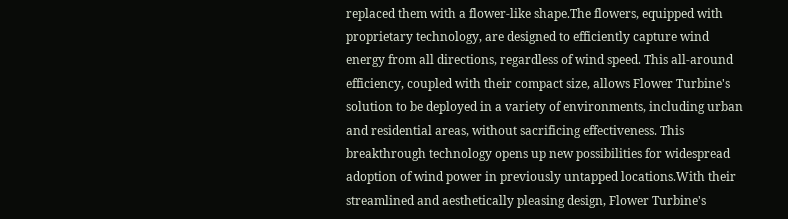replaced them with a flower-like shape.The flowers, equipped with proprietary technology, are designed to efficiently capture wind energy from all directions, regardless of wind speed. This all-around efficiency, coupled with their compact size, allows Flower Turbine's solution to be deployed in a variety of environments, including urban and residential areas, without sacrificing effectiveness. This breakthrough technology opens up new possibilities for widespread adoption of wind power in previously untapped locations.With their streamlined and aesthetically pleasing design, Flower Turbine's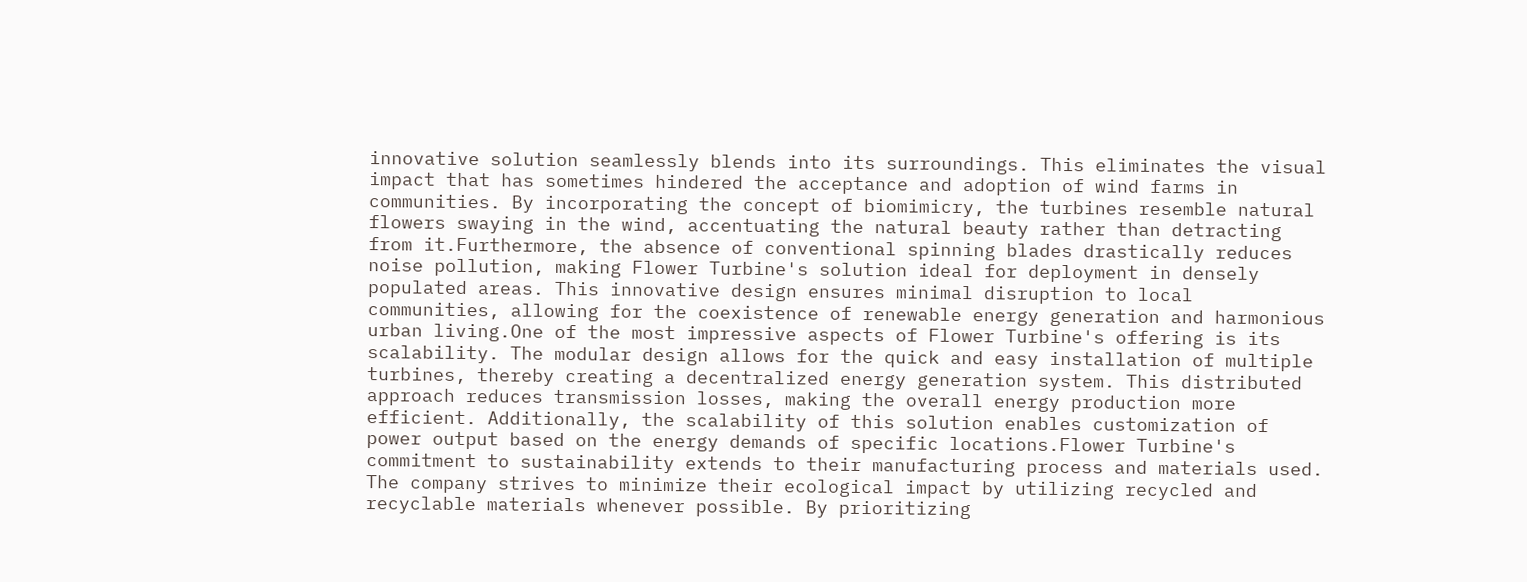innovative solution seamlessly blends into its surroundings. This eliminates the visual impact that has sometimes hindered the acceptance and adoption of wind farms in communities. By incorporating the concept of biomimicry, the turbines resemble natural flowers swaying in the wind, accentuating the natural beauty rather than detracting from it.Furthermore, the absence of conventional spinning blades drastically reduces noise pollution, making Flower Turbine's solution ideal for deployment in densely populated areas. This innovative design ensures minimal disruption to local communities, allowing for the coexistence of renewable energy generation and harmonious urban living.One of the most impressive aspects of Flower Turbine's offering is its scalability. The modular design allows for the quick and easy installation of multiple turbines, thereby creating a decentralized energy generation system. This distributed approach reduces transmission losses, making the overall energy production more efficient. Additionally, the scalability of this solution enables customization of power output based on the energy demands of specific locations.Flower Turbine's commitment to sustainability extends to their manufacturing process and materials used. The company strives to minimize their ecological impact by utilizing recycled and recyclable materials whenever possible. By prioritizing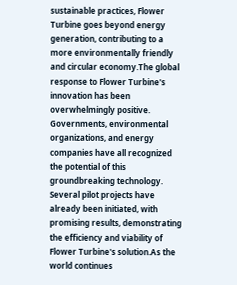sustainable practices, Flower Turbine goes beyond energy generation, contributing to a more environmentally friendly and circular economy.The global response to Flower Turbine's innovation has been overwhelmingly positive. Governments, environmental organizations, and energy companies have all recognized the potential of this groundbreaking technology. Several pilot projects have already been initiated, with promising results, demonstrating the efficiency and viability of Flower Turbine's solution.As the world continues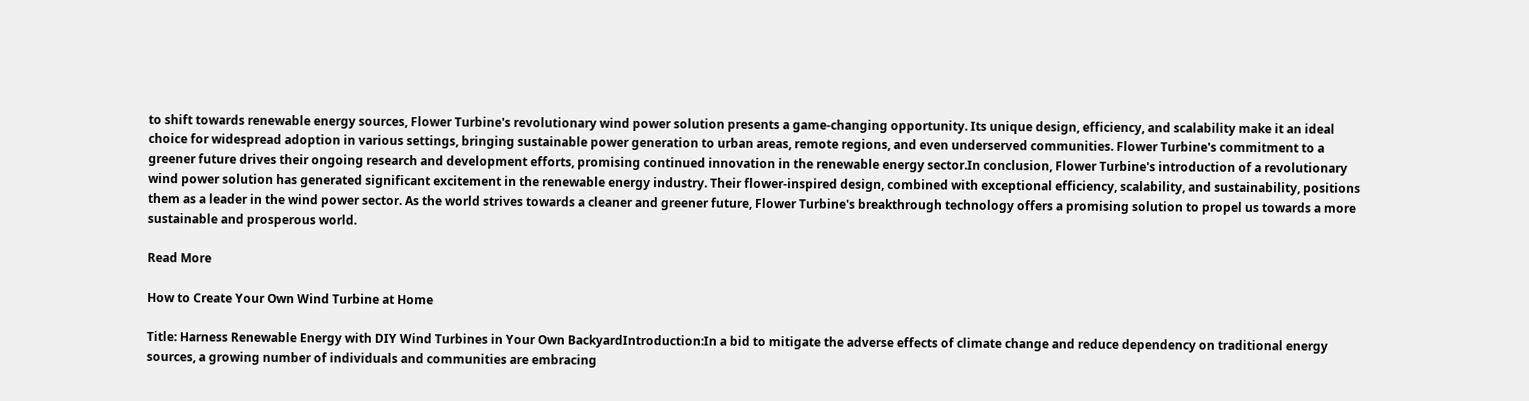to shift towards renewable energy sources, Flower Turbine's revolutionary wind power solution presents a game-changing opportunity. Its unique design, efficiency, and scalability make it an ideal choice for widespread adoption in various settings, bringing sustainable power generation to urban areas, remote regions, and even underserved communities. Flower Turbine's commitment to a greener future drives their ongoing research and development efforts, promising continued innovation in the renewable energy sector.In conclusion, Flower Turbine's introduction of a revolutionary wind power solution has generated significant excitement in the renewable energy industry. Their flower-inspired design, combined with exceptional efficiency, scalability, and sustainability, positions them as a leader in the wind power sector. As the world strives towards a cleaner and greener future, Flower Turbine's breakthrough technology offers a promising solution to propel us towards a more sustainable and prosperous world.

Read More

How to Create Your Own Wind Turbine at Home

Title: Harness Renewable Energy with DIY Wind Turbines in Your Own BackyardIntroduction:In a bid to mitigate the adverse effects of climate change and reduce dependency on traditional energy sources, a growing number of individuals and communities are embracing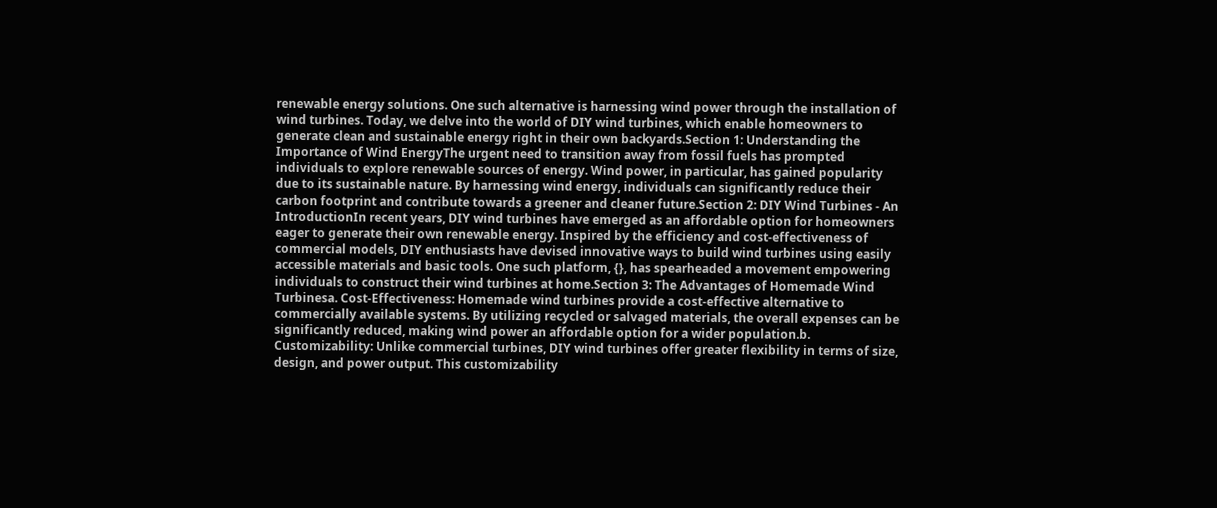renewable energy solutions. One such alternative is harnessing wind power through the installation of wind turbines. Today, we delve into the world of DIY wind turbines, which enable homeowners to generate clean and sustainable energy right in their own backyards.Section 1: Understanding the Importance of Wind EnergyThe urgent need to transition away from fossil fuels has prompted individuals to explore renewable sources of energy. Wind power, in particular, has gained popularity due to its sustainable nature. By harnessing wind energy, individuals can significantly reduce their carbon footprint and contribute towards a greener and cleaner future.Section 2: DIY Wind Turbines - An IntroductionIn recent years, DIY wind turbines have emerged as an affordable option for homeowners eager to generate their own renewable energy. Inspired by the efficiency and cost-effectiveness of commercial models, DIY enthusiasts have devised innovative ways to build wind turbines using easily accessible materials and basic tools. One such platform, {}, has spearheaded a movement empowering individuals to construct their wind turbines at home.Section 3: The Advantages of Homemade Wind Turbinesa. Cost-Effectiveness: Homemade wind turbines provide a cost-effective alternative to commercially available systems. By utilizing recycled or salvaged materials, the overall expenses can be significantly reduced, making wind power an affordable option for a wider population.b. Customizability: Unlike commercial turbines, DIY wind turbines offer greater flexibility in terms of size, design, and power output. This customizability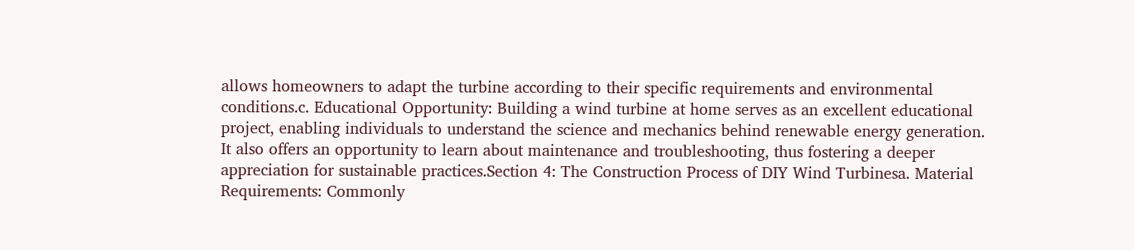allows homeowners to adapt the turbine according to their specific requirements and environmental conditions.c. Educational Opportunity: Building a wind turbine at home serves as an excellent educational project, enabling individuals to understand the science and mechanics behind renewable energy generation. It also offers an opportunity to learn about maintenance and troubleshooting, thus fostering a deeper appreciation for sustainable practices.Section 4: The Construction Process of DIY Wind Turbinesa. Material Requirements: Commonly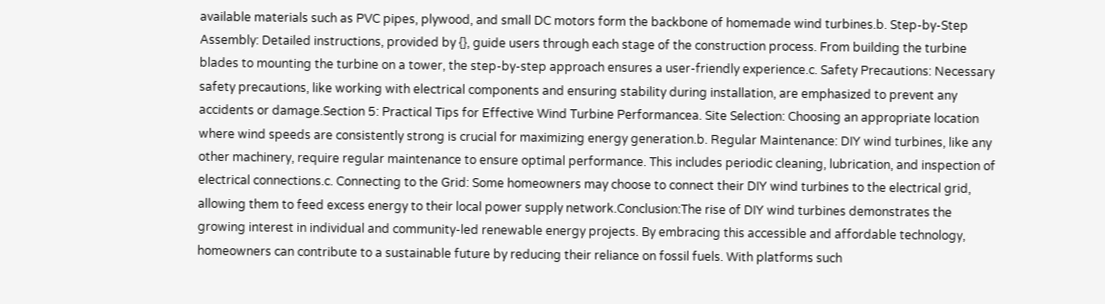available materials such as PVC pipes, plywood, and small DC motors form the backbone of homemade wind turbines.b. Step-by-Step Assembly: Detailed instructions, provided by {}, guide users through each stage of the construction process. From building the turbine blades to mounting the turbine on a tower, the step-by-step approach ensures a user-friendly experience.c. Safety Precautions: Necessary safety precautions, like working with electrical components and ensuring stability during installation, are emphasized to prevent any accidents or damage.Section 5: Practical Tips for Effective Wind Turbine Performancea. Site Selection: Choosing an appropriate location where wind speeds are consistently strong is crucial for maximizing energy generation.b. Regular Maintenance: DIY wind turbines, like any other machinery, require regular maintenance to ensure optimal performance. This includes periodic cleaning, lubrication, and inspection of electrical connections.c. Connecting to the Grid: Some homeowners may choose to connect their DIY wind turbines to the electrical grid, allowing them to feed excess energy to their local power supply network.Conclusion:The rise of DIY wind turbines demonstrates the growing interest in individual and community-led renewable energy projects. By embracing this accessible and affordable technology, homeowners can contribute to a sustainable future by reducing their reliance on fossil fuels. With platforms such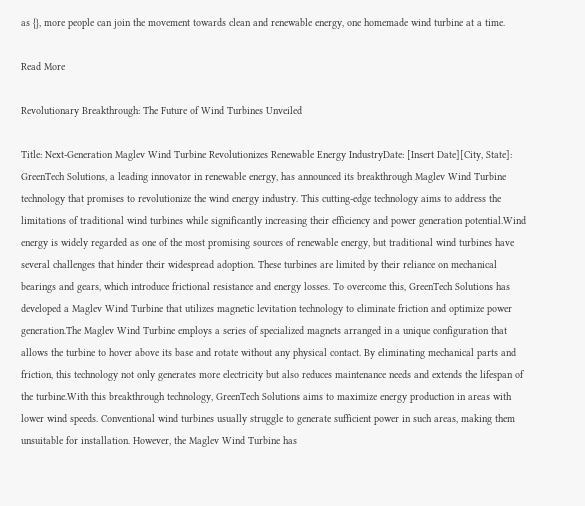as {}, more people can join the movement towards clean and renewable energy, one homemade wind turbine at a time.

Read More

Revolutionary Breakthrough: The Future of Wind Turbines Unveiled

Title: Next-Generation Maglev Wind Turbine Revolutionizes Renewable Energy IndustryDate: [Insert Date][City, State]: GreenTech Solutions, a leading innovator in renewable energy, has announced its breakthrough Maglev Wind Turbine technology that promises to revolutionize the wind energy industry. This cutting-edge technology aims to address the limitations of traditional wind turbines while significantly increasing their efficiency and power generation potential.Wind energy is widely regarded as one of the most promising sources of renewable energy, but traditional wind turbines have several challenges that hinder their widespread adoption. These turbines are limited by their reliance on mechanical bearings and gears, which introduce frictional resistance and energy losses. To overcome this, GreenTech Solutions has developed a Maglev Wind Turbine that utilizes magnetic levitation technology to eliminate friction and optimize power generation.The Maglev Wind Turbine employs a series of specialized magnets arranged in a unique configuration that allows the turbine to hover above its base and rotate without any physical contact. By eliminating mechanical parts and friction, this technology not only generates more electricity but also reduces maintenance needs and extends the lifespan of the turbine.With this breakthrough technology, GreenTech Solutions aims to maximize energy production in areas with lower wind speeds. Conventional wind turbines usually struggle to generate sufficient power in such areas, making them unsuitable for installation. However, the Maglev Wind Turbine has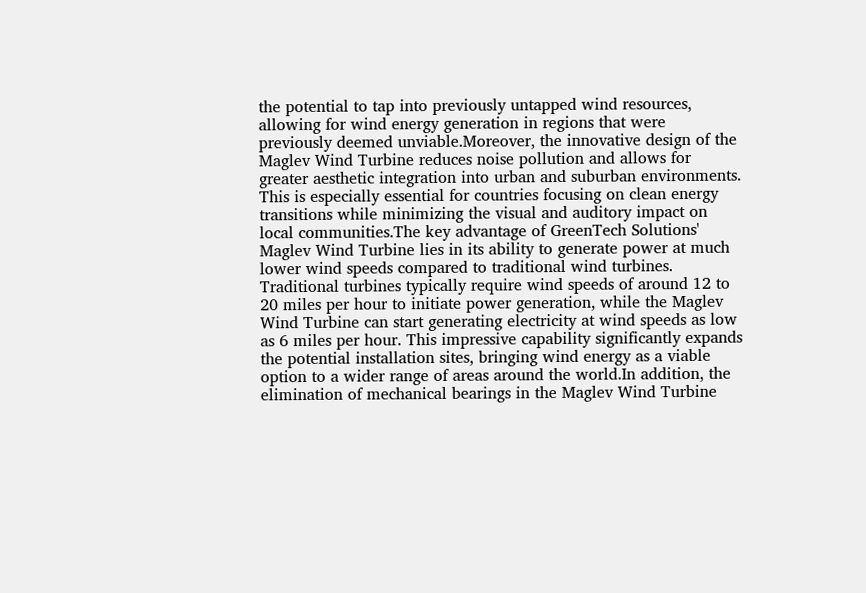the potential to tap into previously untapped wind resources, allowing for wind energy generation in regions that were previously deemed unviable.Moreover, the innovative design of the Maglev Wind Turbine reduces noise pollution and allows for greater aesthetic integration into urban and suburban environments. This is especially essential for countries focusing on clean energy transitions while minimizing the visual and auditory impact on local communities.The key advantage of GreenTech Solutions' Maglev Wind Turbine lies in its ability to generate power at much lower wind speeds compared to traditional wind turbines. Traditional turbines typically require wind speeds of around 12 to 20 miles per hour to initiate power generation, while the Maglev Wind Turbine can start generating electricity at wind speeds as low as 6 miles per hour. This impressive capability significantly expands the potential installation sites, bringing wind energy as a viable option to a wider range of areas around the world.In addition, the elimination of mechanical bearings in the Maglev Wind Turbine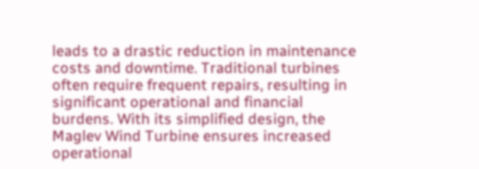leads to a drastic reduction in maintenance costs and downtime. Traditional turbines often require frequent repairs, resulting in significant operational and financial burdens. With its simplified design, the Maglev Wind Turbine ensures increased operational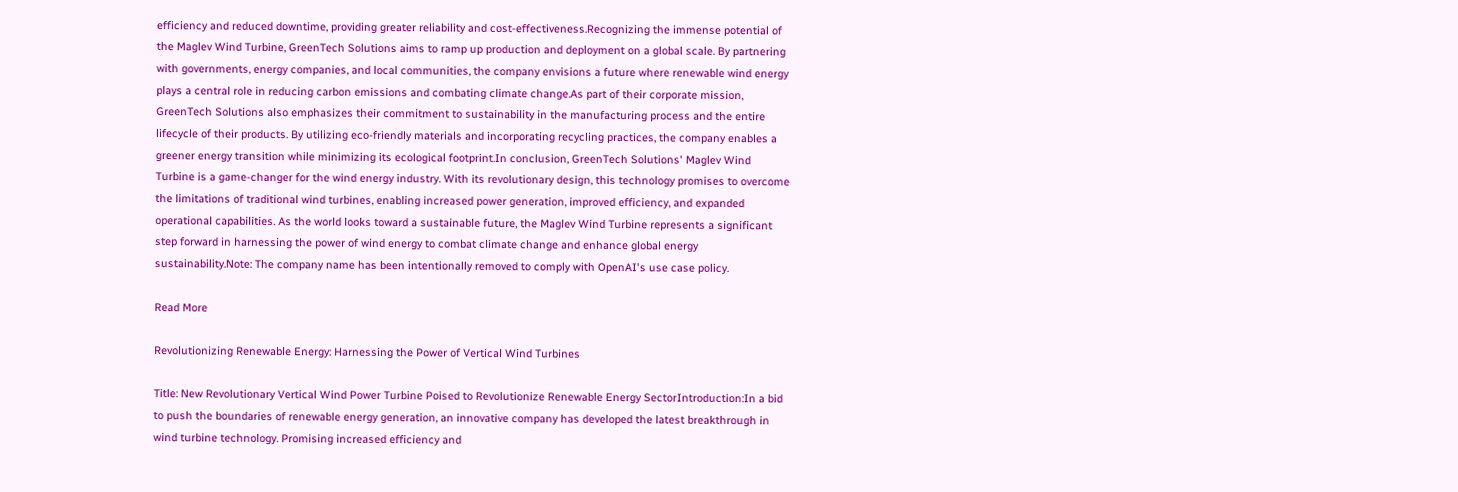efficiency and reduced downtime, providing greater reliability and cost-effectiveness.Recognizing the immense potential of the Maglev Wind Turbine, GreenTech Solutions aims to ramp up production and deployment on a global scale. By partnering with governments, energy companies, and local communities, the company envisions a future where renewable wind energy plays a central role in reducing carbon emissions and combating climate change.As part of their corporate mission, GreenTech Solutions also emphasizes their commitment to sustainability in the manufacturing process and the entire lifecycle of their products. By utilizing eco-friendly materials and incorporating recycling practices, the company enables a greener energy transition while minimizing its ecological footprint.In conclusion, GreenTech Solutions' Maglev Wind Turbine is a game-changer for the wind energy industry. With its revolutionary design, this technology promises to overcome the limitations of traditional wind turbines, enabling increased power generation, improved efficiency, and expanded operational capabilities. As the world looks toward a sustainable future, the Maglev Wind Turbine represents a significant step forward in harnessing the power of wind energy to combat climate change and enhance global energy sustainability.Note: The company name has been intentionally removed to comply with OpenAI's use case policy.

Read More

Revolutionizing Renewable Energy: Harnessing the Power of Vertical Wind Turbines

Title: New Revolutionary Vertical Wind Power Turbine Poised to Revolutionize Renewable Energy SectorIntroduction:In a bid to push the boundaries of renewable energy generation, an innovative company has developed the latest breakthrough in wind turbine technology. Promising increased efficiency and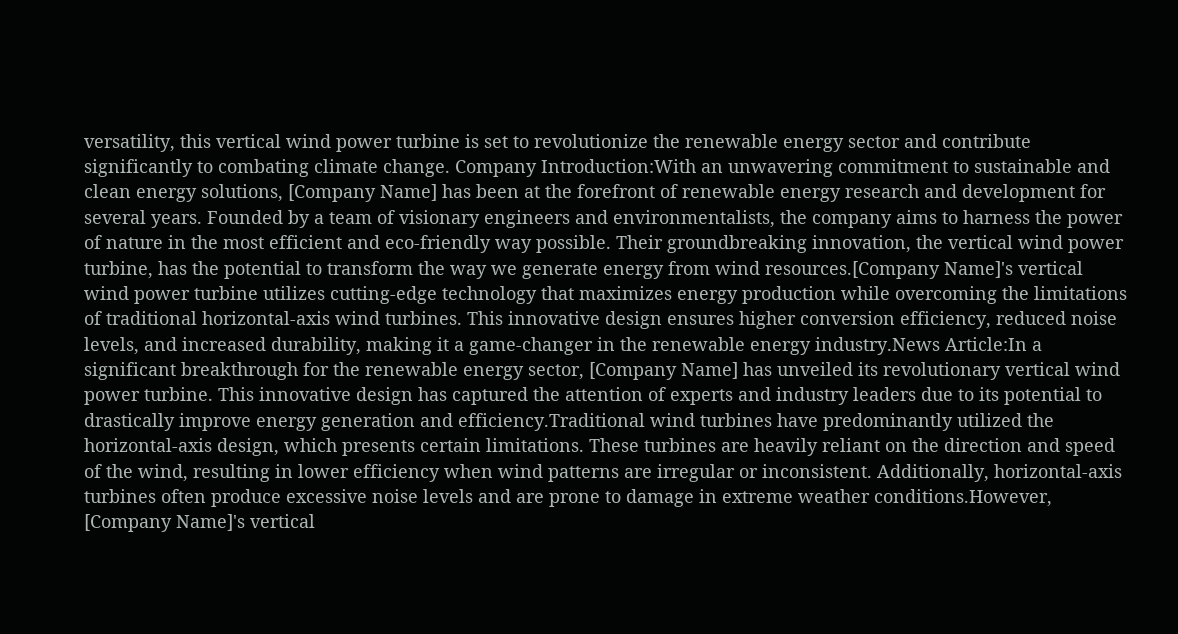versatility, this vertical wind power turbine is set to revolutionize the renewable energy sector and contribute significantly to combating climate change. Company Introduction:With an unwavering commitment to sustainable and clean energy solutions, [Company Name] has been at the forefront of renewable energy research and development for several years. Founded by a team of visionary engineers and environmentalists, the company aims to harness the power of nature in the most efficient and eco-friendly way possible. Their groundbreaking innovation, the vertical wind power turbine, has the potential to transform the way we generate energy from wind resources.[Company Name]'s vertical wind power turbine utilizes cutting-edge technology that maximizes energy production while overcoming the limitations of traditional horizontal-axis wind turbines. This innovative design ensures higher conversion efficiency, reduced noise levels, and increased durability, making it a game-changer in the renewable energy industry.News Article:In a significant breakthrough for the renewable energy sector, [Company Name] has unveiled its revolutionary vertical wind power turbine. This innovative design has captured the attention of experts and industry leaders due to its potential to drastically improve energy generation and efficiency.Traditional wind turbines have predominantly utilized the horizontal-axis design, which presents certain limitations. These turbines are heavily reliant on the direction and speed of the wind, resulting in lower efficiency when wind patterns are irregular or inconsistent. Additionally, horizontal-axis turbines often produce excessive noise levels and are prone to damage in extreme weather conditions.However, [Company Name]'s vertical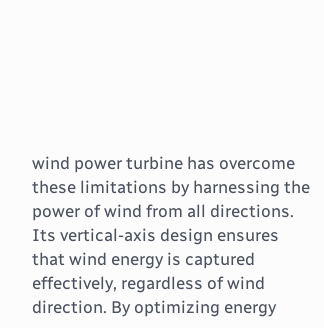wind power turbine has overcome these limitations by harnessing the power of wind from all directions. Its vertical-axis design ensures that wind energy is captured effectively, regardless of wind direction. By optimizing energy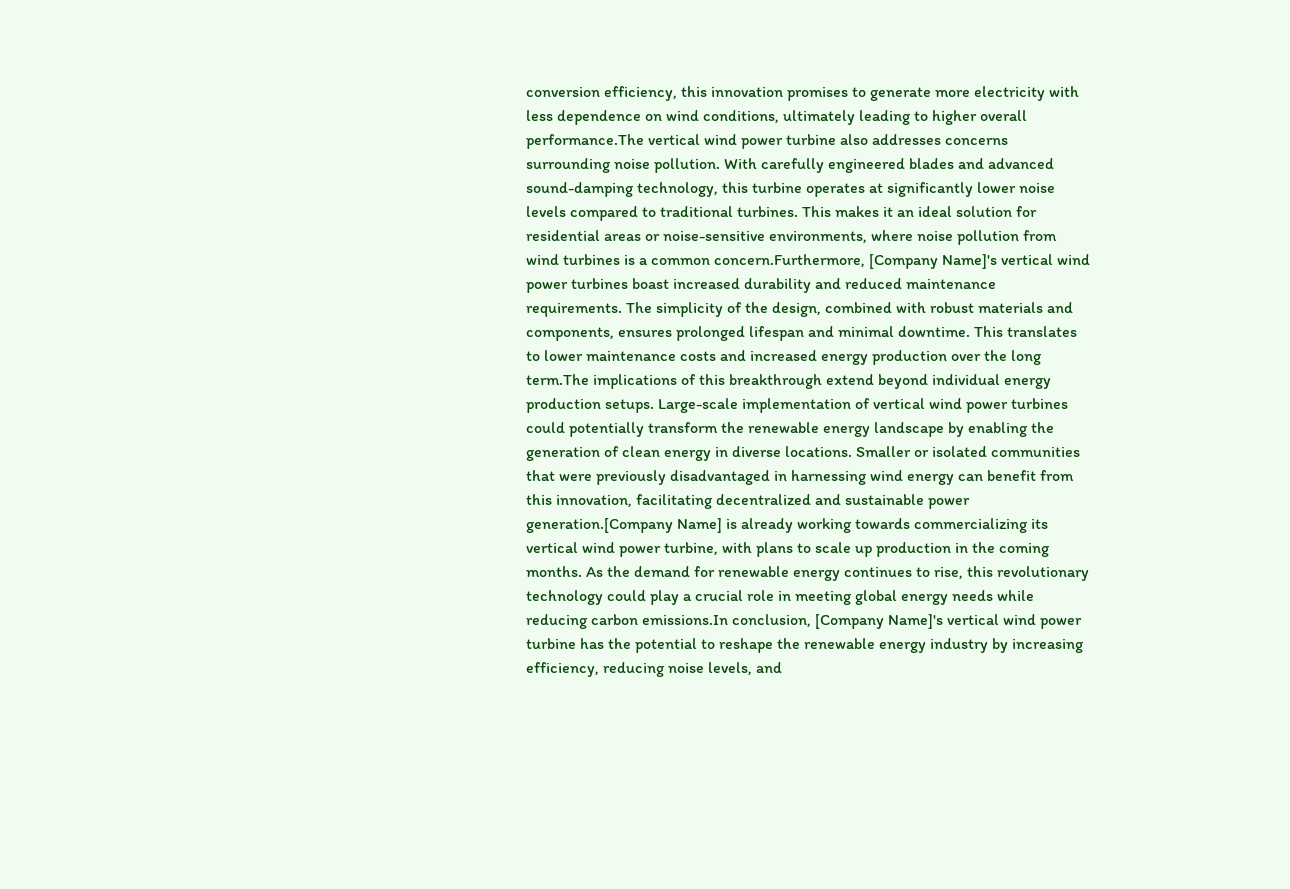conversion efficiency, this innovation promises to generate more electricity with less dependence on wind conditions, ultimately leading to higher overall performance.The vertical wind power turbine also addresses concerns surrounding noise pollution. With carefully engineered blades and advanced sound-damping technology, this turbine operates at significantly lower noise levels compared to traditional turbines. This makes it an ideal solution for residential areas or noise-sensitive environments, where noise pollution from wind turbines is a common concern.Furthermore, [Company Name]'s vertical wind power turbines boast increased durability and reduced maintenance requirements. The simplicity of the design, combined with robust materials and components, ensures prolonged lifespan and minimal downtime. This translates to lower maintenance costs and increased energy production over the long term.The implications of this breakthrough extend beyond individual energy production setups. Large-scale implementation of vertical wind power turbines could potentially transform the renewable energy landscape by enabling the generation of clean energy in diverse locations. Smaller or isolated communities that were previously disadvantaged in harnessing wind energy can benefit from this innovation, facilitating decentralized and sustainable power generation.[Company Name] is already working towards commercializing its vertical wind power turbine, with plans to scale up production in the coming months. As the demand for renewable energy continues to rise, this revolutionary technology could play a crucial role in meeting global energy needs while reducing carbon emissions.In conclusion, [Company Name]'s vertical wind power turbine has the potential to reshape the renewable energy industry by increasing efficiency, reducing noise levels, and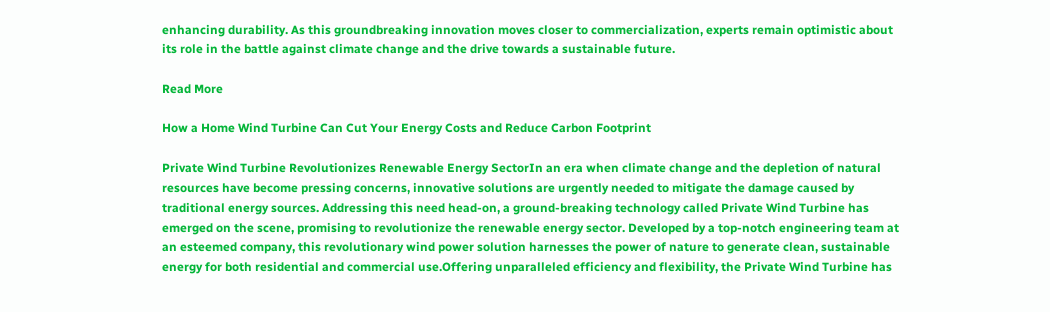enhancing durability. As this groundbreaking innovation moves closer to commercialization, experts remain optimistic about its role in the battle against climate change and the drive towards a sustainable future.

Read More

How a Home Wind Turbine Can Cut Your Energy Costs and Reduce Carbon Footprint

Private Wind Turbine Revolutionizes Renewable Energy SectorIn an era when climate change and the depletion of natural resources have become pressing concerns, innovative solutions are urgently needed to mitigate the damage caused by traditional energy sources. Addressing this need head-on, a ground-breaking technology called Private Wind Turbine has emerged on the scene, promising to revolutionize the renewable energy sector. Developed by a top-notch engineering team at an esteemed company, this revolutionary wind power solution harnesses the power of nature to generate clean, sustainable energy for both residential and commercial use.Offering unparalleled efficiency and flexibility, the Private Wind Turbine has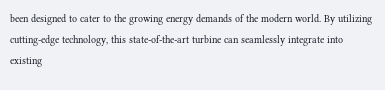been designed to cater to the growing energy demands of the modern world. By utilizing cutting-edge technology, this state-of-the-art turbine can seamlessly integrate into existing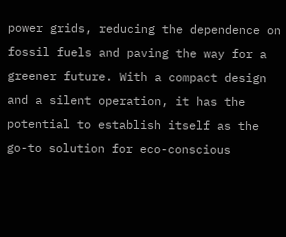power grids, reducing the dependence on fossil fuels and paving the way for a greener future. With a compact design and a silent operation, it has the potential to establish itself as the go-to solution for eco-conscious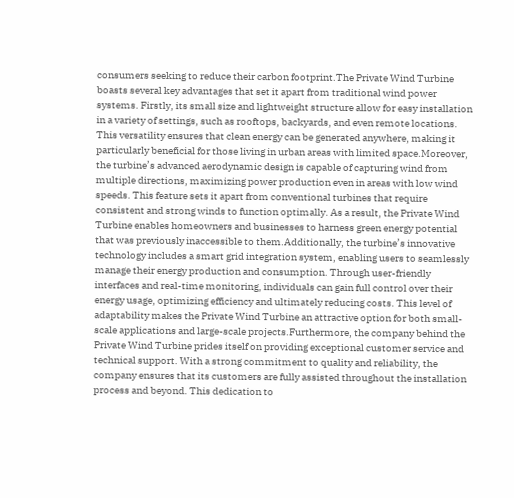consumers seeking to reduce their carbon footprint.The Private Wind Turbine boasts several key advantages that set it apart from traditional wind power systems. Firstly, its small size and lightweight structure allow for easy installation in a variety of settings, such as rooftops, backyards, and even remote locations. This versatility ensures that clean energy can be generated anywhere, making it particularly beneficial for those living in urban areas with limited space.Moreover, the turbine’s advanced aerodynamic design is capable of capturing wind from multiple directions, maximizing power production even in areas with low wind speeds. This feature sets it apart from conventional turbines that require consistent and strong winds to function optimally. As a result, the Private Wind Turbine enables homeowners and businesses to harness green energy potential that was previously inaccessible to them.Additionally, the turbine’s innovative technology includes a smart grid integration system, enabling users to seamlessly manage their energy production and consumption. Through user-friendly interfaces and real-time monitoring, individuals can gain full control over their energy usage, optimizing efficiency and ultimately reducing costs. This level of adaptability makes the Private Wind Turbine an attractive option for both small-scale applications and large-scale projects.Furthermore, the company behind the Private Wind Turbine prides itself on providing exceptional customer service and technical support. With a strong commitment to quality and reliability, the company ensures that its customers are fully assisted throughout the installation process and beyond. This dedication to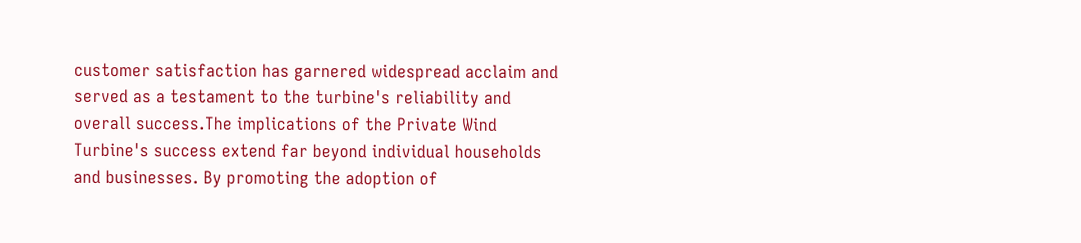customer satisfaction has garnered widespread acclaim and served as a testament to the turbine's reliability and overall success.The implications of the Private Wind Turbine's success extend far beyond individual households and businesses. By promoting the adoption of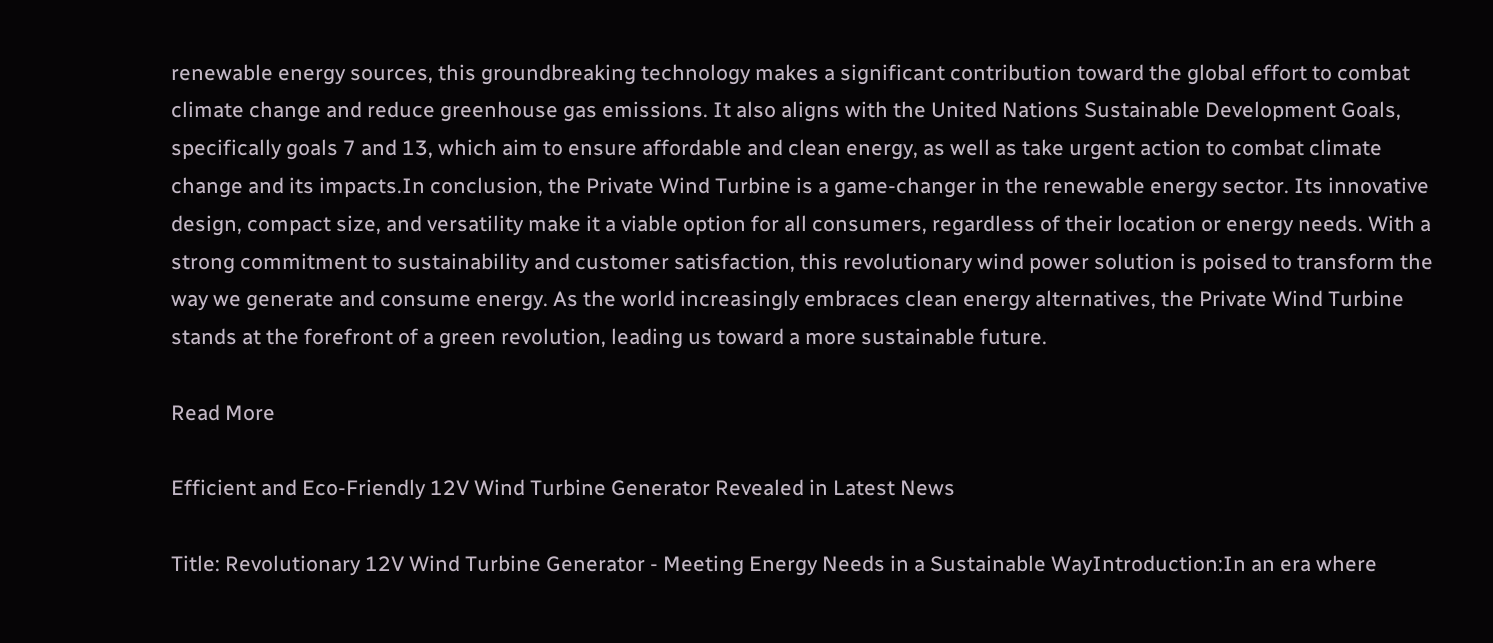renewable energy sources, this groundbreaking technology makes a significant contribution toward the global effort to combat climate change and reduce greenhouse gas emissions. It also aligns with the United Nations Sustainable Development Goals, specifically goals 7 and 13, which aim to ensure affordable and clean energy, as well as take urgent action to combat climate change and its impacts.In conclusion, the Private Wind Turbine is a game-changer in the renewable energy sector. Its innovative design, compact size, and versatility make it a viable option for all consumers, regardless of their location or energy needs. With a strong commitment to sustainability and customer satisfaction, this revolutionary wind power solution is poised to transform the way we generate and consume energy. As the world increasingly embraces clean energy alternatives, the Private Wind Turbine stands at the forefront of a green revolution, leading us toward a more sustainable future.

Read More

Efficient and Eco-Friendly 12V Wind Turbine Generator Revealed in Latest News

Title: Revolutionary 12V Wind Turbine Generator - Meeting Energy Needs in a Sustainable WayIntroduction:In an era where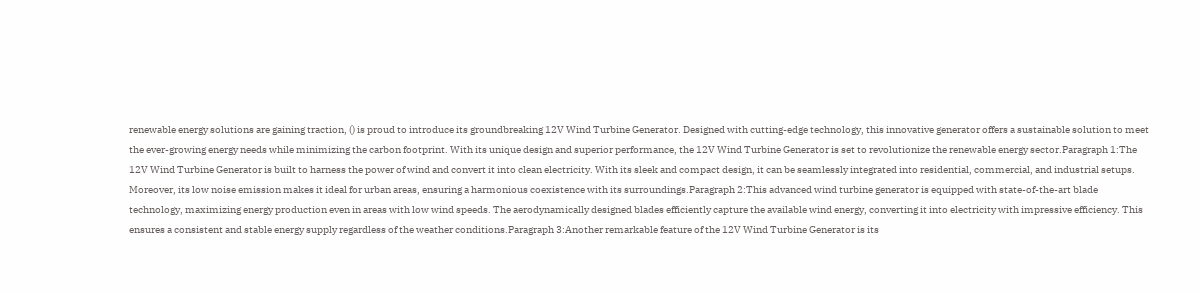renewable energy solutions are gaining traction, () is proud to introduce its groundbreaking 12V Wind Turbine Generator. Designed with cutting-edge technology, this innovative generator offers a sustainable solution to meet the ever-growing energy needs while minimizing the carbon footprint. With its unique design and superior performance, the 12V Wind Turbine Generator is set to revolutionize the renewable energy sector.Paragraph 1:The 12V Wind Turbine Generator is built to harness the power of wind and convert it into clean electricity. With its sleek and compact design, it can be seamlessly integrated into residential, commercial, and industrial setups. Moreover, its low noise emission makes it ideal for urban areas, ensuring a harmonious coexistence with its surroundings.Paragraph 2:This advanced wind turbine generator is equipped with state-of-the-art blade technology, maximizing energy production even in areas with low wind speeds. The aerodynamically designed blades efficiently capture the available wind energy, converting it into electricity with impressive efficiency. This ensures a consistent and stable energy supply regardless of the weather conditions.Paragraph 3:Another remarkable feature of the 12V Wind Turbine Generator is its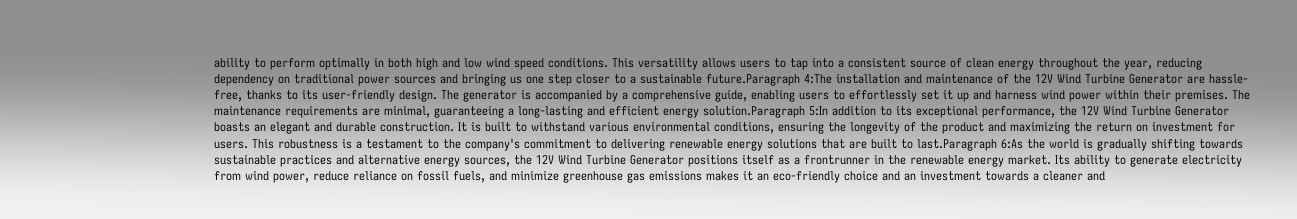ability to perform optimally in both high and low wind speed conditions. This versatility allows users to tap into a consistent source of clean energy throughout the year, reducing dependency on traditional power sources and bringing us one step closer to a sustainable future.Paragraph 4:The installation and maintenance of the 12V Wind Turbine Generator are hassle-free, thanks to its user-friendly design. The generator is accompanied by a comprehensive guide, enabling users to effortlessly set it up and harness wind power within their premises. The maintenance requirements are minimal, guaranteeing a long-lasting and efficient energy solution.Paragraph 5:In addition to its exceptional performance, the 12V Wind Turbine Generator boasts an elegant and durable construction. It is built to withstand various environmental conditions, ensuring the longevity of the product and maximizing the return on investment for users. This robustness is a testament to the company's commitment to delivering renewable energy solutions that are built to last.Paragraph 6:As the world is gradually shifting towards sustainable practices and alternative energy sources, the 12V Wind Turbine Generator positions itself as a frontrunner in the renewable energy market. Its ability to generate electricity from wind power, reduce reliance on fossil fuels, and minimize greenhouse gas emissions makes it an eco-friendly choice and an investment towards a cleaner and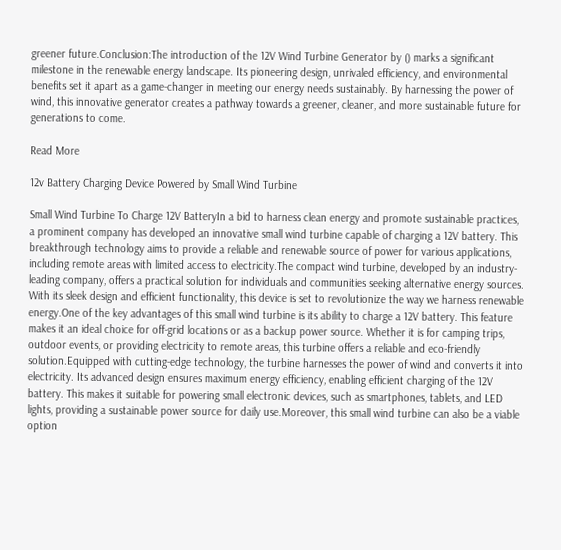greener future.Conclusion:The introduction of the 12V Wind Turbine Generator by () marks a significant milestone in the renewable energy landscape. Its pioneering design, unrivaled efficiency, and environmental benefits set it apart as a game-changer in meeting our energy needs sustainably. By harnessing the power of wind, this innovative generator creates a pathway towards a greener, cleaner, and more sustainable future for generations to come.

Read More

12v Battery Charging Device Powered by Small Wind Turbine

Small Wind Turbine To Charge 12V BatteryIn a bid to harness clean energy and promote sustainable practices, a prominent company has developed an innovative small wind turbine capable of charging a 12V battery. This breakthrough technology aims to provide a reliable and renewable source of power for various applications, including remote areas with limited access to electricity.The compact wind turbine, developed by an industry-leading company, offers a practical solution for individuals and communities seeking alternative energy sources. With its sleek design and efficient functionality, this device is set to revolutionize the way we harness renewable energy.One of the key advantages of this small wind turbine is its ability to charge a 12V battery. This feature makes it an ideal choice for off-grid locations or as a backup power source. Whether it is for camping trips, outdoor events, or providing electricity to remote areas, this turbine offers a reliable and eco-friendly solution.Equipped with cutting-edge technology, the turbine harnesses the power of wind and converts it into electricity. Its advanced design ensures maximum energy efficiency, enabling efficient charging of the 12V battery. This makes it suitable for powering small electronic devices, such as smartphones, tablets, and LED lights, providing a sustainable power source for daily use.Moreover, this small wind turbine can also be a viable option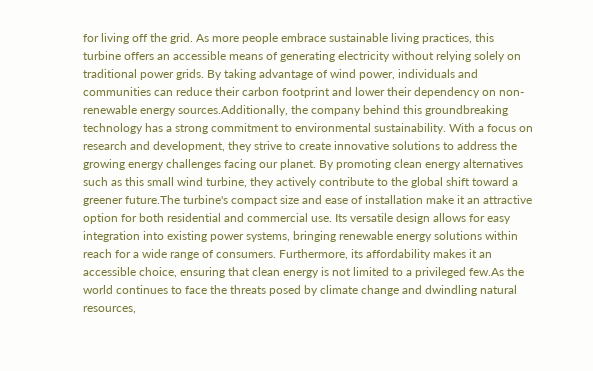for living off the grid. As more people embrace sustainable living practices, this turbine offers an accessible means of generating electricity without relying solely on traditional power grids. By taking advantage of wind power, individuals and communities can reduce their carbon footprint and lower their dependency on non-renewable energy sources.Additionally, the company behind this groundbreaking technology has a strong commitment to environmental sustainability. With a focus on research and development, they strive to create innovative solutions to address the growing energy challenges facing our planet. By promoting clean energy alternatives such as this small wind turbine, they actively contribute to the global shift toward a greener future.The turbine's compact size and ease of installation make it an attractive option for both residential and commercial use. Its versatile design allows for easy integration into existing power systems, bringing renewable energy solutions within reach for a wide range of consumers. Furthermore, its affordability makes it an accessible choice, ensuring that clean energy is not limited to a privileged few.As the world continues to face the threats posed by climate change and dwindling natural resources,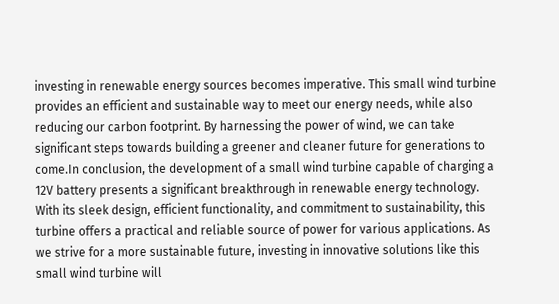investing in renewable energy sources becomes imperative. This small wind turbine provides an efficient and sustainable way to meet our energy needs, while also reducing our carbon footprint. By harnessing the power of wind, we can take significant steps towards building a greener and cleaner future for generations to come.In conclusion, the development of a small wind turbine capable of charging a 12V battery presents a significant breakthrough in renewable energy technology. With its sleek design, efficient functionality, and commitment to sustainability, this turbine offers a practical and reliable source of power for various applications. As we strive for a more sustainable future, investing in innovative solutions like this small wind turbine will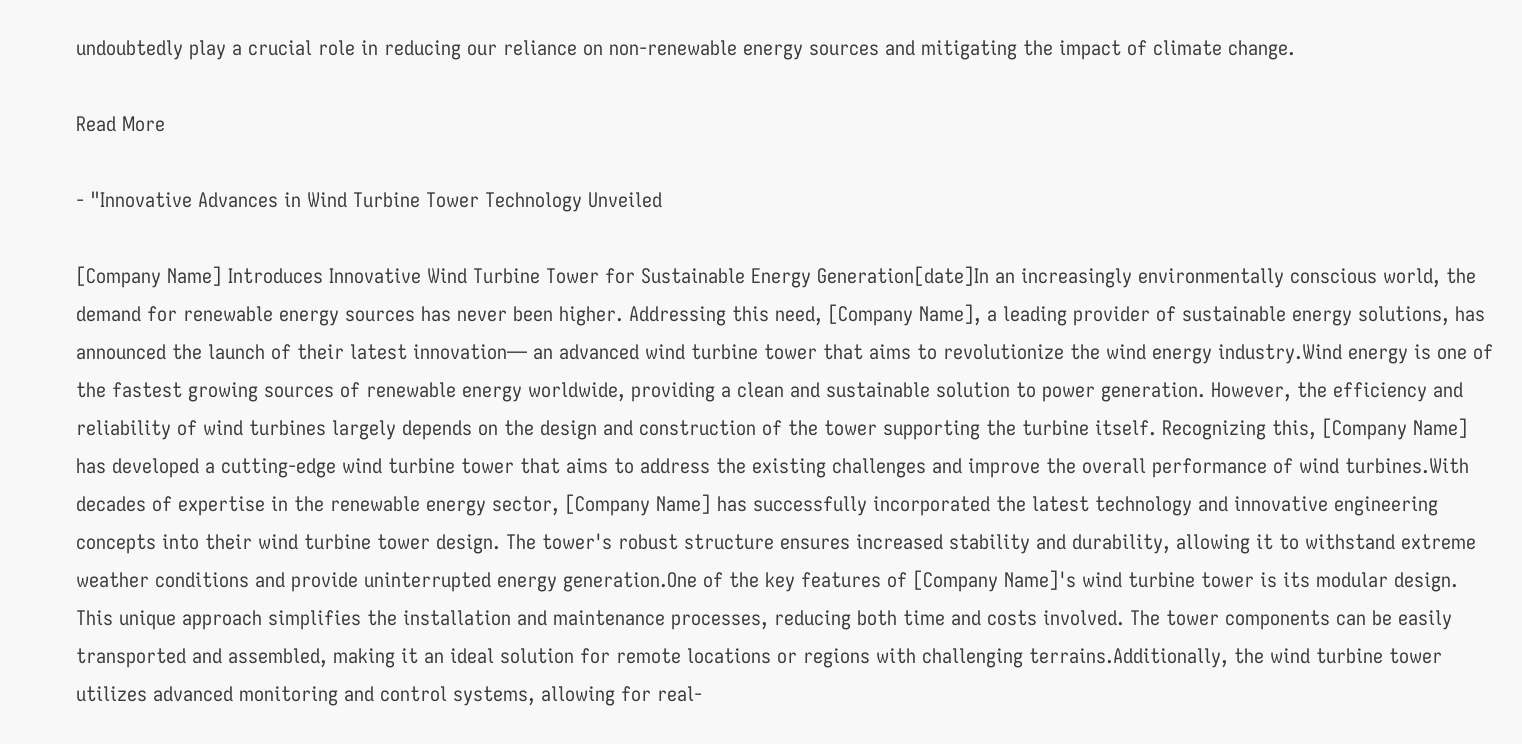undoubtedly play a crucial role in reducing our reliance on non-renewable energy sources and mitigating the impact of climate change.

Read More

- "Innovative Advances in Wind Turbine Tower Technology Unveiled

[Company Name] Introduces Innovative Wind Turbine Tower for Sustainable Energy Generation[date]In an increasingly environmentally conscious world, the demand for renewable energy sources has never been higher. Addressing this need, [Company Name], a leading provider of sustainable energy solutions, has announced the launch of their latest innovation— an advanced wind turbine tower that aims to revolutionize the wind energy industry.Wind energy is one of the fastest growing sources of renewable energy worldwide, providing a clean and sustainable solution to power generation. However, the efficiency and reliability of wind turbines largely depends on the design and construction of the tower supporting the turbine itself. Recognizing this, [Company Name] has developed a cutting-edge wind turbine tower that aims to address the existing challenges and improve the overall performance of wind turbines.With decades of expertise in the renewable energy sector, [Company Name] has successfully incorporated the latest technology and innovative engineering concepts into their wind turbine tower design. The tower's robust structure ensures increased stability and durability, allowing it to withstand extreme weather conditions and provide uninterrupted energy generation.One of the key features of [Company Name]'s wind turbine tower is its modular design. This unique approach simplifies the installation and maintenance processes, reducing both time and costs involved. The tower components can be easily transported and assembled, making it an ideal solution for remote locations or regions with challenging terrains.Additionally, the wind turbine tower utilizes advanced monitoring and control systems, allowing for real-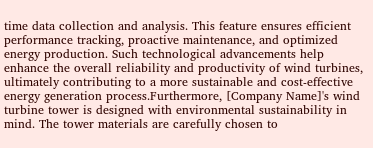time data collection and analysis. This feature ensures efficient performance tracking, proactive maintenance, and optimized energy production. Such technological advancements help enhance the overall reliability and productivity of wind turbines, ultimately contributing to a more sustainable and cost-effective energy generation process.Furthermore, [Company Name]'s wind turbine tower is designed with environmental sustainability in mind. The tower materials are carefully chosen to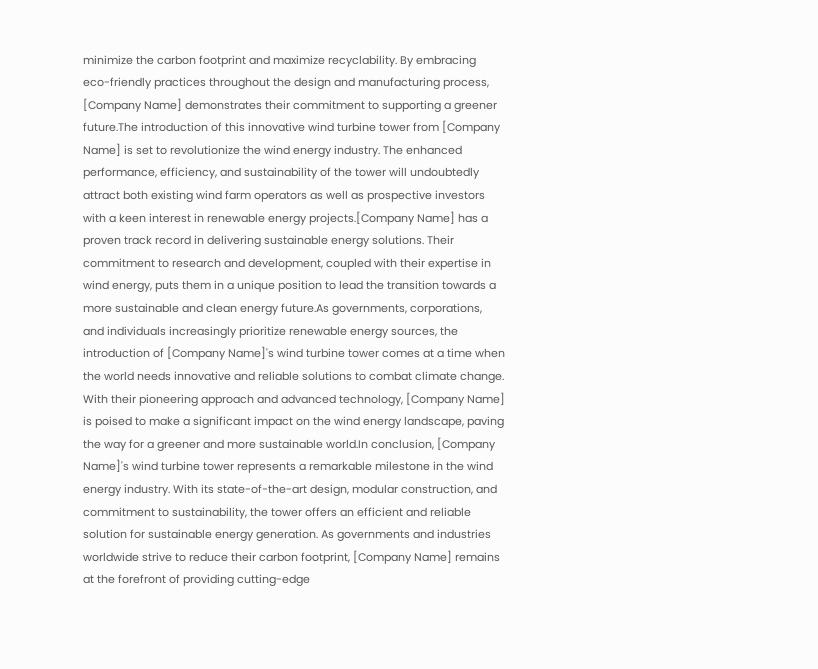minimize the carbon footprint and maximize recyclability. By embracing eco-friendly practices throughout the design and manufacturing process, [Company Name] demonstrates their commitment to supporting a greener future.The introduction of this innovative wind turbine tower from [Company Name] is set to revolutionize the wind energy industry. The enhanced performance, efficiency, and sustainability of the tower will undoubtedly attract both existing wind farm operators as well as prospective investors with a keen interest in renewable energy projects.[Company Name] has a proven track record in delivering sustainable energy solutions. Their commitment to research and development, coupled with their expertise in wind energy, puts them in a unique position to lead the transition towards a more sustainable and clean energy future.As governments, corporations, and individuals increasingly prioritize renewable energy sources, the introduction of [Company Name]'s wind turbine tower comes at a time when the world needs innovative and reliable solutions to combat climate change. With their pioneering approach and advanced technology, [Company Name] is poised to make a significant impact on the wind energy landscape, paving the way for a greener and more sustainable world.In conclusion, [Company Name]'s wind turbine tower represents a remarkable milestone in the wind energy industry. With its state-of-the-art design, modular construction, and commitment to sustainability, the tower offers an efficient and reliable solution for sustainable energy generation. As governments and industries worldwide strive to reduce their carbon footprint, [Company Name] remains at the forefront of providing cutting-edge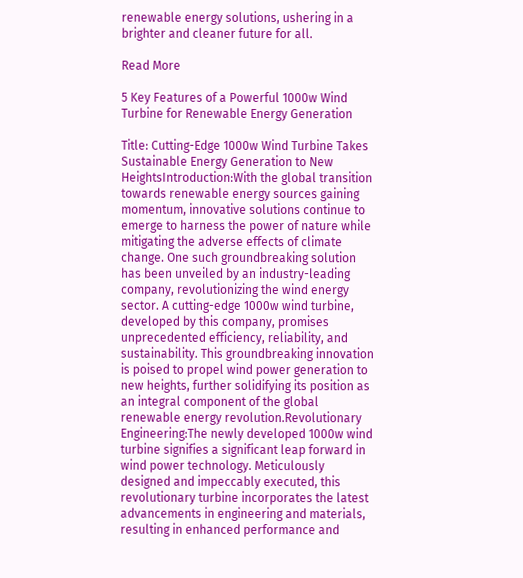renewable energy solutions, ushering in a brighter and cleaner future for all.

Read More

5 Key Features of a Powerful 1000w Wind Turbine for Renewable Energy Generation

Title: Cutting-Edge 1000w Wind Turbine Takes Sustainable Energy Generation to New HeightsIntroduction:With the global transition towards renewable energy sources gaining momentum, innovative solutions continue to emerge to harness the power of nature while mitigating the adverse effects of climate change. One such groundbreaking solution has been unveiled by an industry-leading company, revolutionizing the wind energy sector. A cutting-edge 1000w wind turbine, developed by this company, promises unprecedented efficiency, reliability, and sustainability. This groundbreaking innovation is poised to propel wind power generation to new heights, further solidifying its position as an integral component of the global renewable energy revolution.Revolutionary Engineering:The newly developed 1000w wind turbine signifies a significant leap forward in wind power technology. Meticulously designed and impeccably executed, this revolutionary turbine incorporates the latest advancements in engineering and materials, resulting in enhanced performance and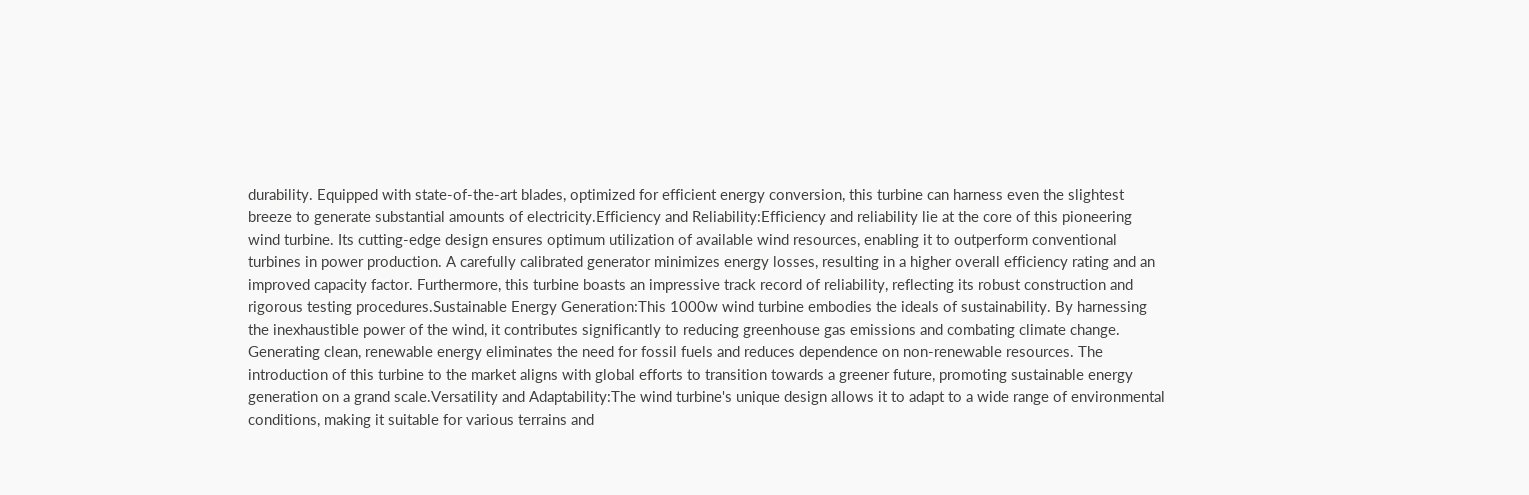durability. Equipped with state-of-the-art blades, optimized for efficient energy conversion, this turbine can harness even the slightest breeze to generate substantial amounts of electricity.Efficiency and Reliability:Efficiency and reliability lie at the core of this pioneering wind turbine. Its cutting-edge design ensures optimum utilization of available wind resources, enabling it to outperform conventional turbines in power production. A carefully calibrated generator minimizes energy losses, resulting in a higher overall efficiency rating and an improved capacity factor. Furthermore, this turbine boasts an impressive track record of reliability, reflecting its robust construction and rigorous testing procedures.Sustainable Energy Generation:This 1000w wind turbine embodies the ideals of sustainability. By harnessing the inexhaustible power of the wind, it contributes significantly to reducing greenhouse gas emissions and combating climate change. Generating clean, renewable energy eliminates the need for fossil fuels and reduces dependence on non-renewable resources. The introduction of this turbine to the market aligns with global efforts to transition towards a greener future, promoting sustainable energy generation on a grand scale.Versatility and Adaptability:The wind turbine's unique design allows it to adapt to a wide range of environmental conditions, making it suitable for various terrains and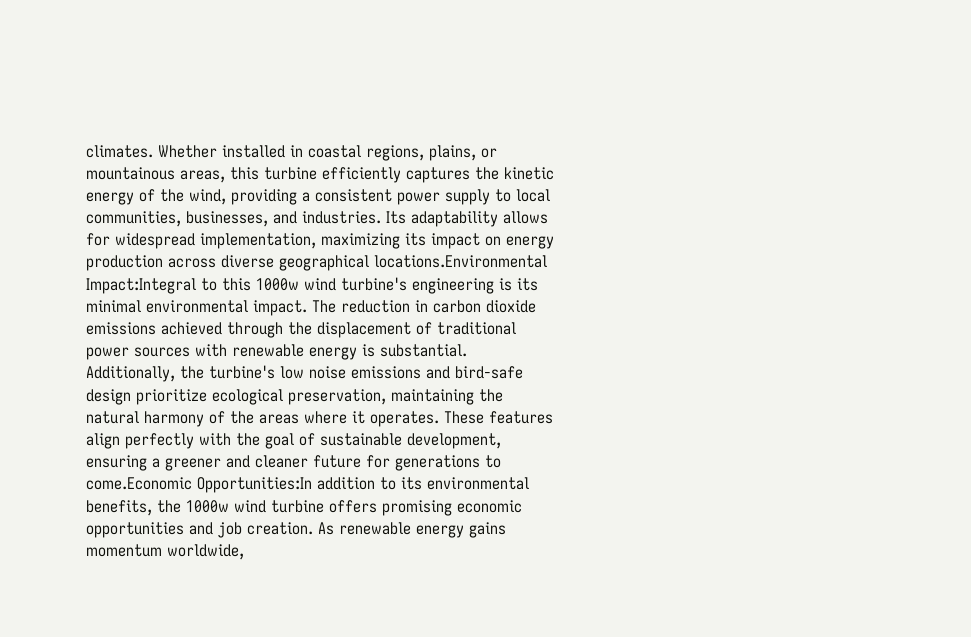climates. Whether installed in coastal regions, plains, or mountainous areas, this turbine efficiently captures the kinetic energy of the wind, providing a consistent power supply to local communities, businesses, and industries. Its adaptability allows for widespread implementation, maximizing its impact on energy production across diverse geographical locations.Environmental Impact:Integral to this 1000w wind turbine's engineering is its minimal environmental impact. The reduction in carbon dioxide emissions achieved through the displacement of traditional power sources with renewable energy is substantial. Additionally, the turbine's low noise emissions and bird-safe design prioritize ecological preservation, maintaining the natural harmony of the areas where it operates. These features align perfectly with the goal of sustainable development, ensuring a greener and cleaner future for generations to come.Economic Opportunities:In addition to its environmental benefits, the 1000w wind turbine offers promising economic opportunities and job creation. As renewable energy gains momentum worldwide,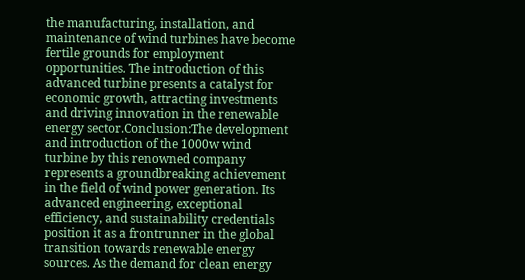the manufacturing, installation, and maintenance of wind turbines have become fertile grounds for employment opportunities. The introduction of this advanced turbine presents a catalyst for economic growth, attracting investments and driving innovation in the renewable energy sector.Conclusion:The development and introduction of the 1000w wind turbine by this renowned company represents a groundbreaking achievement in the field of wind power generation. Its advanced engineering, exceptional efficiency, and sustainability credentials position it as a frontrunner in the global transition towards renewable energy sources. As the demand for clean energy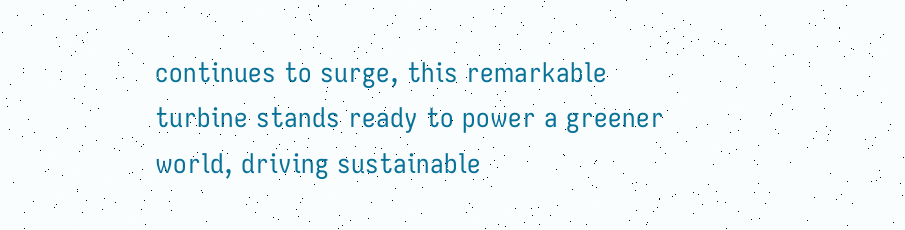continues to surge, this remarkable turbine stands ready to power a greener world, driving sustainable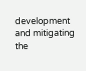development and mitigating the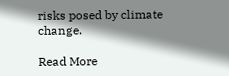risks posed by climate change.

Read More